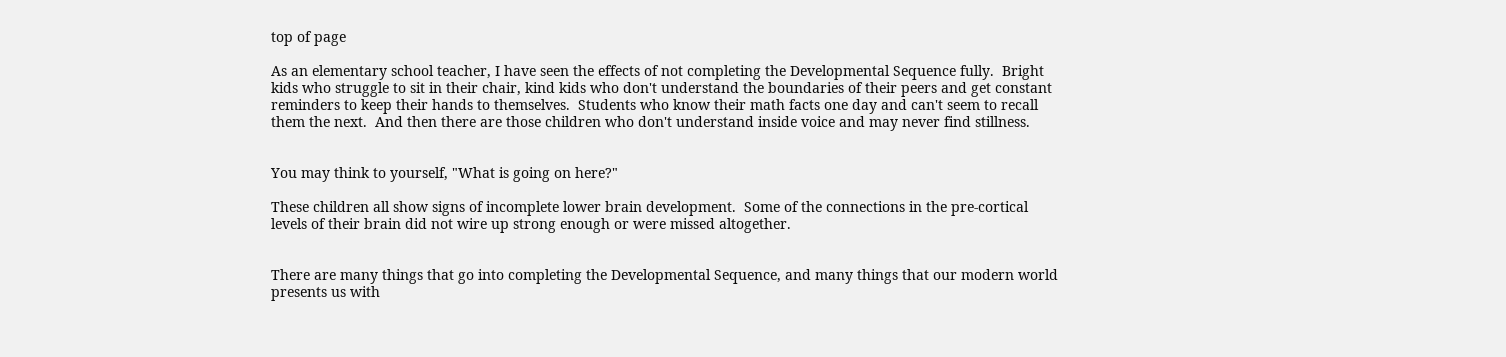top of page

As an elementary school teacher, I have seen the effects of not completing the Developmental Sequence fully.  Bright kids who struggle to sit in their chair, kind kids who don't understand the boundaries of their peers and get constant reminders to keep their hands to themselves.  Students who know their math facts one day and can't seem to recall them the next.  And then there are those children who don't understand inside voice and may never find stillness.


You may think to yourself, "What is going on here?"

These children all show signs of incomplete lower brain development.  Some of the connections in the pre-cortical levels of their brain did not wire up strong enough or were missed altogether.


There are many things that go into completing the Developmental Sequence, and many things that our modern world presents us with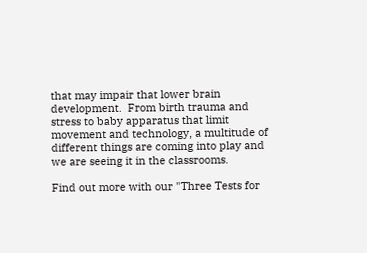that may impair that lower brain development.  From birth trauma and stress to baby apparatus that limit movement and technology, a multitude of different things are coming into play and we are seeing it in the classrooms.

Find out more with our "Three Tests for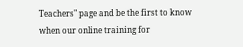Teachers" page and be the first to know when our online training for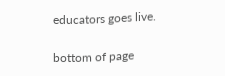educators goes live.

bottom of page